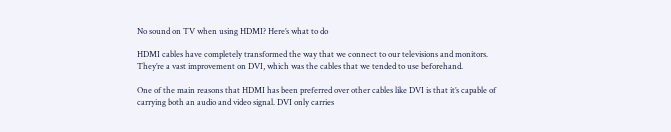No sound on TV when using HDMI? Here’s what to do

HDMI cables have completely transformed the way that we connect to our televisions and monitors. They’re a vast improvement on DVI, which was the cables that we tended to use beforehand.

One of the main reasons that HDMI has been preferred over other cables like DVI is that it’s capable of carrying both an audio and video signal. DVI only carries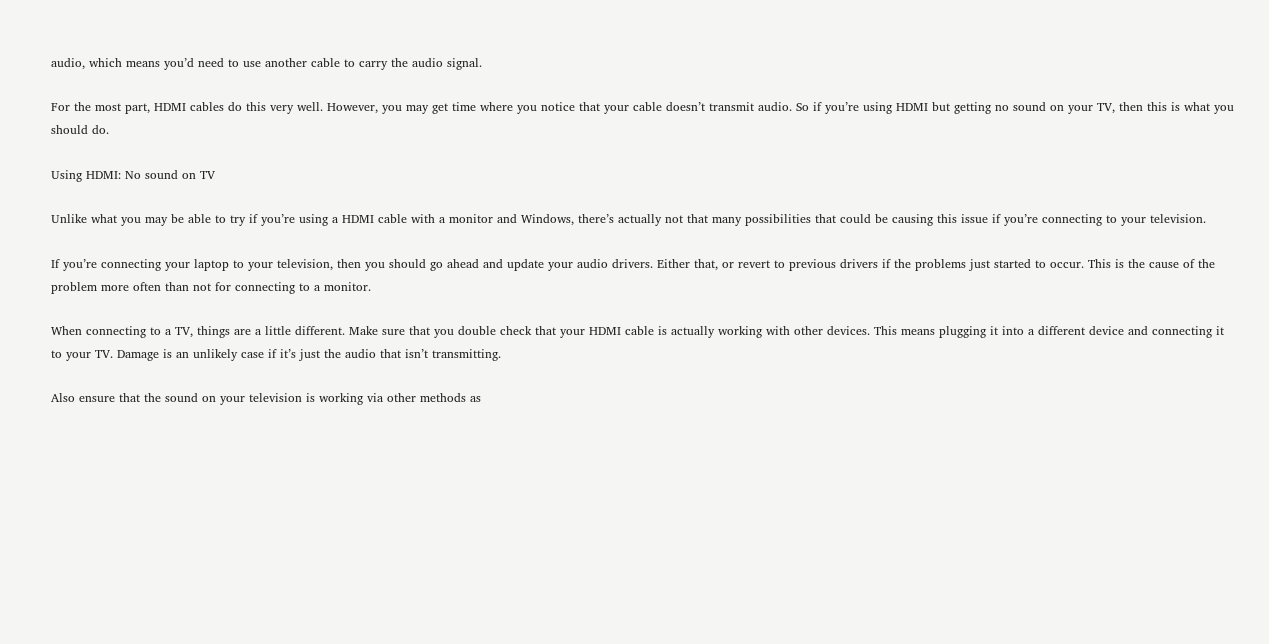audio, which means you’d need to use another cable to carry the audio signal.

For the most part, HDMI cables do this very well. However, you may get time where you notice that your cable doesn’t transmit audio. So if you’re using HDMI but getting no sound on your TV, then this is what you should do.

Using HDMI: No sound on TV

Unlike what you may be able to try if you’re using a HDMI cable with a monitor and Windows, there’s actually not that many possibilities that could be causing this issue if you’re connecting to your television.

If you’re connecting your laptop to your television, then you should go ahead and update your audio drivers. Either that, or revert to previous drivers if the problems just started to occur. This is the cause of the problem more often than not for connecting to a monitor.

When connecting to a TV, things are a little different. Make sure that you double check that your HDMI cable is actually working with other devices. This means plugging it into a different device and connecting it to your TV. Damage is an unlikely case if it’s just the audio that isn’t transmitting.

Also ensure that the sound on your television is working via other methods as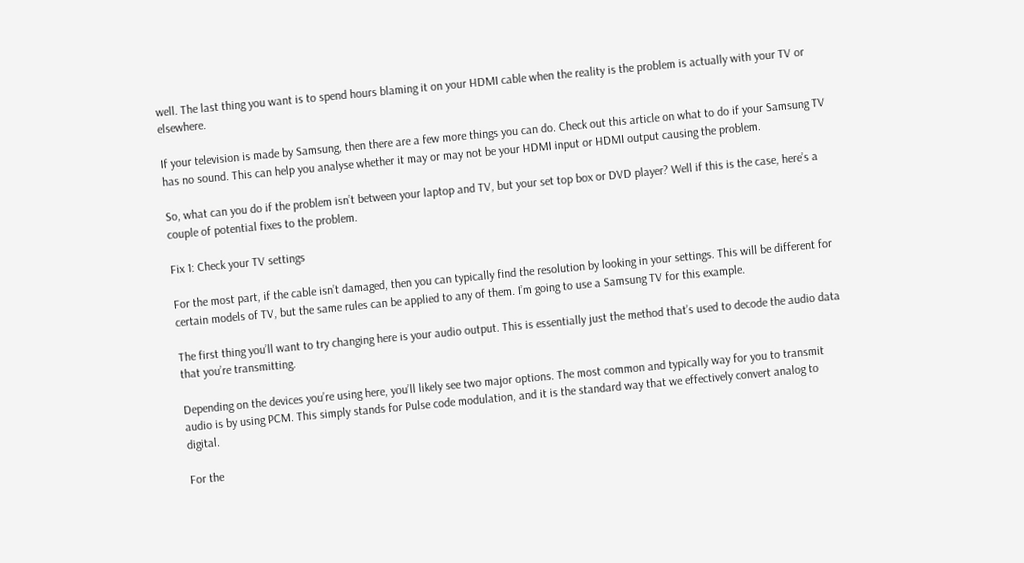well. The last thing you want is to spend hours blaming it on your HDMI cable when the reality is the problem is actually with your TV or elsewhere.

If your television is made by Samsung, then there are a few more things you can do. Check out this article on what to do if your Samsung TV has no sound. This can help you analyse whether it may or may not be your HDMI input or HDMI output causing the problem.

So, what can you do if the problem isn’t between your laptop and TV, but your set top box or DVD player? Well if this is the case, here’s a couple of potential fixes to the problem.

Fix 1: Check your TV settings

For the most part, if the cable isn’t damaged, then you can typically find the resolution by looking in your settings. This will be different for certain models of TV, but the same rules can be applied to any of them. I’m going to use a Samsung TV for this example.

The first thing you’ll want to try changing here is your audio output. This is essentially just the method that’s used to decode the audio data that you’re transmitting.

Depending on the devices you’re using here, you’ll likely see two major options. The most common and typically way for you to transmit audio is by using PCM. This simply stands for Pulse code modulation, and it is the standard way that we effectively convert analog to digital.

For the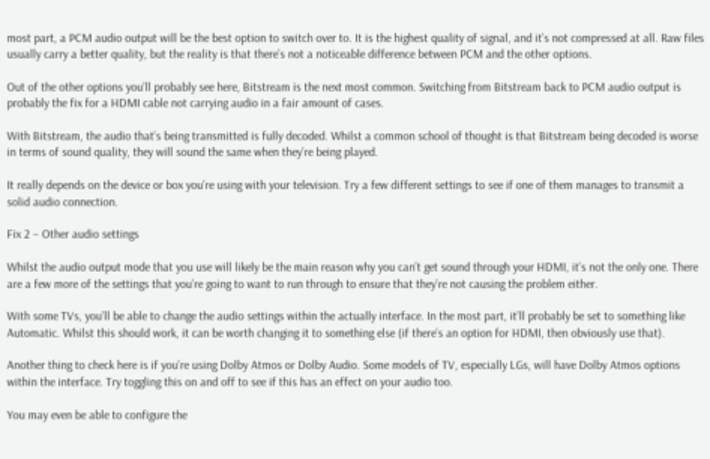most part, a PCM audio output will be the best option to switch over to. It is the highest quality of signal, and it’s not compressed at all. Raw files usually carry a better quality, but the reality is that there’s not a noticeable difference between PCM and the other options.

Out of the other options you’ll probably see here, Bitstream is the next most common. Switching from Bitstream back to PCM audio output is probably the fix for a HDMI cable not carrying audio in a fair amount of cases.

With Bitstream, the audio that’s being transmitted is fully decoded. Whilst a common school of thought is that Bitstream being decoded is worse in terms of sound quality, they will sound the same when they’re being played.

It really depends on the device or box you’re using with your television. Try a few different settings to see if one of them manages to transmit a solid audio connection.

Fix 2 – Other audio settings

Whilst the audio output mode that you use will likely be the main reason why you can’t get sound through your HDMI, it’s not the only one. There are a few more of the settings that you’re going to want to run through to ensure that they’re not causing the problem either.

With some TVs, you’ll be able to change the audio settings within the actually interface. In the most part, it’ll probably be set to something like Automatic. Whilst this should work, it can be worth changing it to something else (if there’s an option for HDMI, then obviously use that).

Another thing to check here is if you’re using Dolby Atmos or Dolby Audio. Some models of TV, especially LGs, will have Dolby Atmos options within the interface. Try toggling this on and off to see if this has an effect on your audio too.

You may even be able to configure the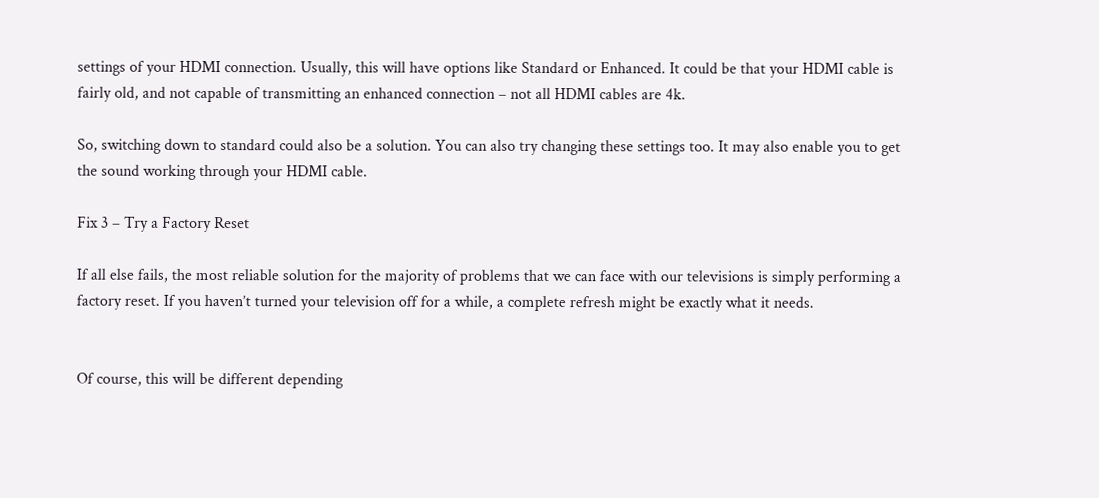settings of your HDMI connection. Usually, this will have options like Standard or Enhanced. It could be that your HDMI cable is fairly old, and not capable of transmitting an enhanced connection – not all HDMI cables are 4k.

So, switching down to standard could also be a solution. You can also try changing these settings too. It may also enable you to get the sound working through your HDMI cable.

Fix 3 – Try a Factory Reset

If all else fails, the most reliable solution for the majority of problems that we can face with our televisions is simply performing a factory reset. If you haven’t turned your television off for a while, a complete refresh might be exactly what it needs.


Of course, this will be different depending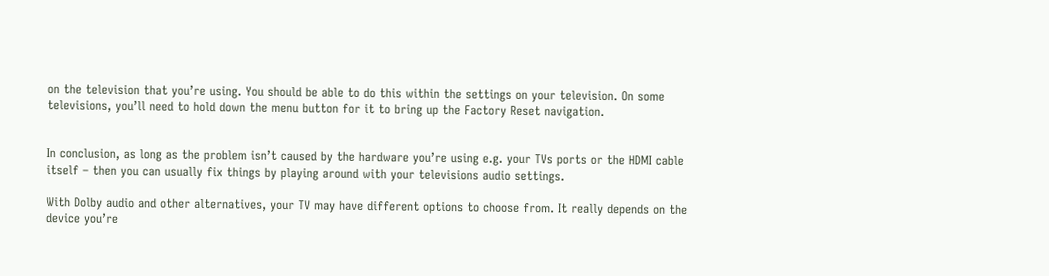on the television that you’re using. You should be able to do this within the settings on your television. On some televisions, you’ll need to hold down the menu button for it to bring up the Factory Reset navigation.


In conclusion, as long as the problem isn’t caused by the hardware you’re using e.g. your TVs ports or the HDMI cable itself – then you can usually fix things by playing around with your televisions audio settings.

With Dolby audio and other alternatives, your TV may have different options to choose from. It really depends on the device you’re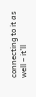connecting to it as well – it’ll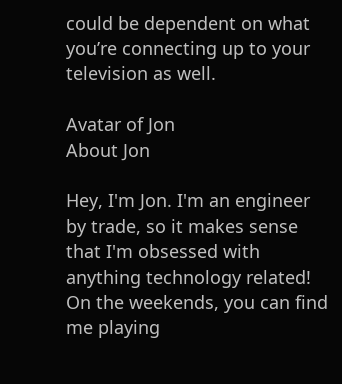could be dependent on what you’re connecting up to your television as well.

Avatar of Jon
About Jon

Hey, I'm Jon. I'm an engineer by trade, so it makes sense that I'm obsessed with anything technology related! On the weekends, you can find me playing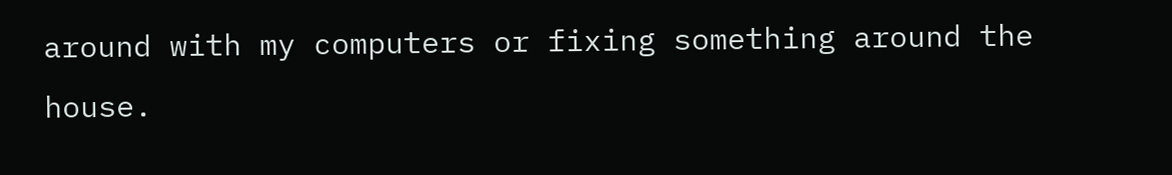around with my computers or fixing something around the house.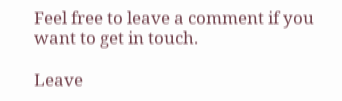Feel free to leave a comment if you want to get in touch.

Leave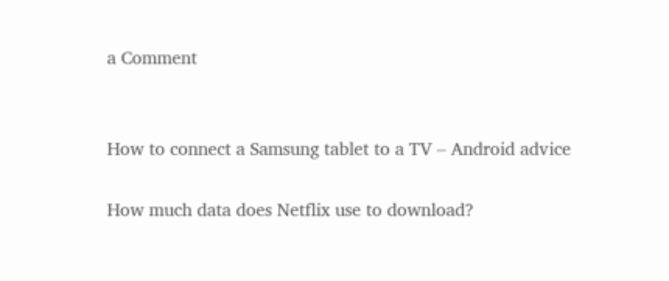a Comment


How to connect a Samsung tablet to a TV – Android advice

How much data does Netflix use to download?